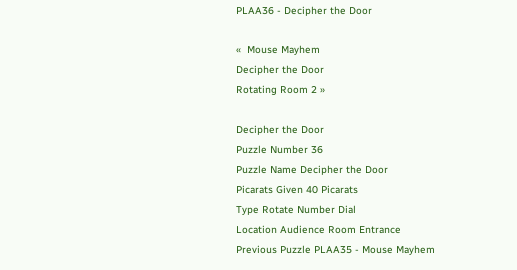PLAA36 - Decipher the Door

«  Mouse Mayhem
Decipher the Door
Rotating Room 2 »

Decipher the Door
Puzzle Number 36
Puzzle Name Decipher the Door
Picarats Given 40 Picarats
Type Rotate Number Dial
Location Audience Room Entrance
Previous Puzzle PLAA35 - Mouse Mayhem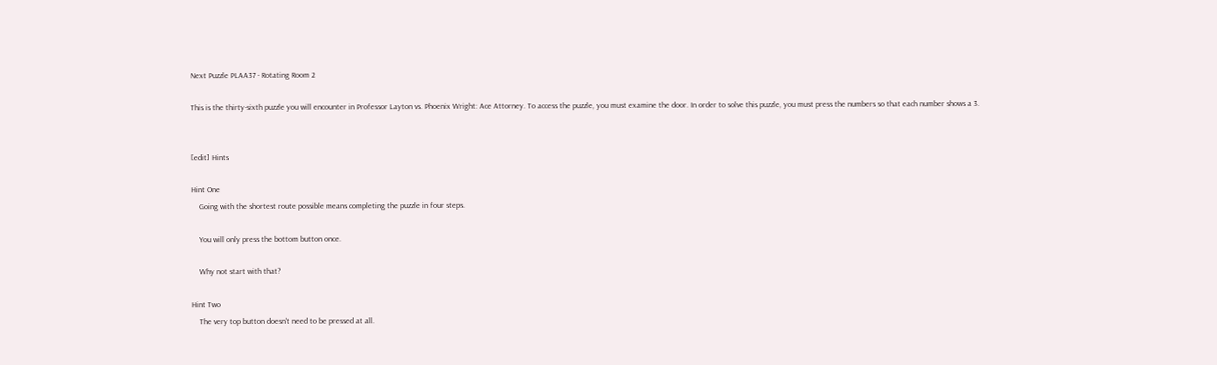Next Puzzle PLAA37 - Rotating Room 2

This is the thirty-sixth puzzle you will encounter in Professor Layton vs. Phoenix Wright: Ace Attorney. To access the puzzle, you must examine the door. In order to solve this puzzle, you must press the numbers so that each number shows a 3.


[edit] Hints

Hint One
    Going with the shortest route possible means completing the puzzle in four steps.

    You will only press the bottom button once.

    Why not start with that?

Hint Two
    The very top button doesn't need to be pressed at all.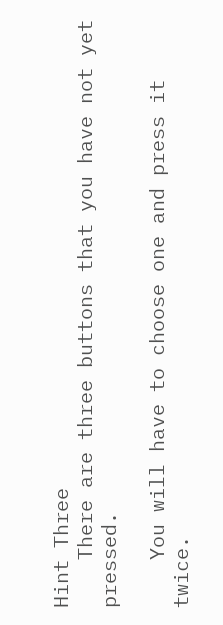Hint Three
    There are three buttons that you have not yet pressed.

    You will have to choose one and press it twice.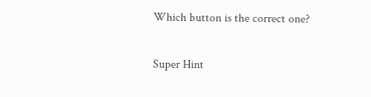Which button is the correct one?

Super Hint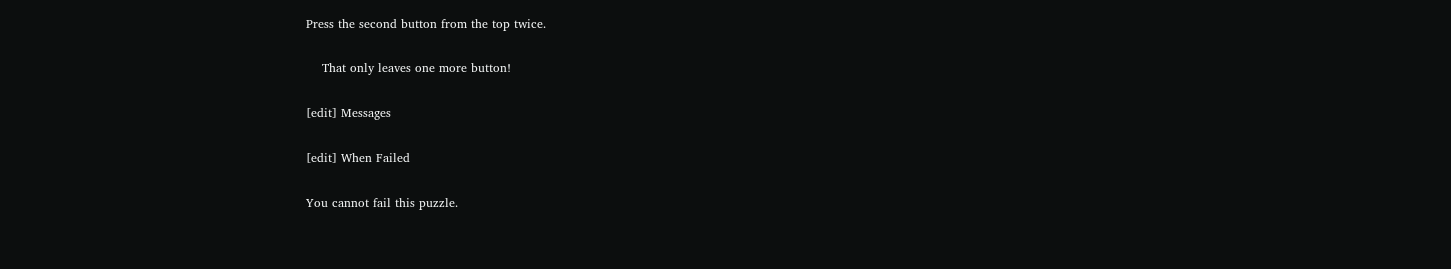Press the second button from the top twice.

    That only leaves one more button!

[edit] Messages

[edit] When Failed

You cannot fail this puzzle.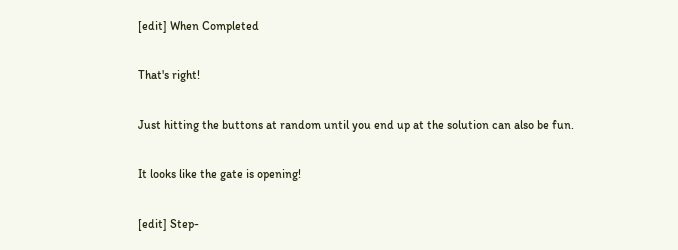[edit] When Completed

That's right!

Just hitting the buttons at random until you end up at the solution can also be fun.

It looks like the gate is opening!

[edit] Step-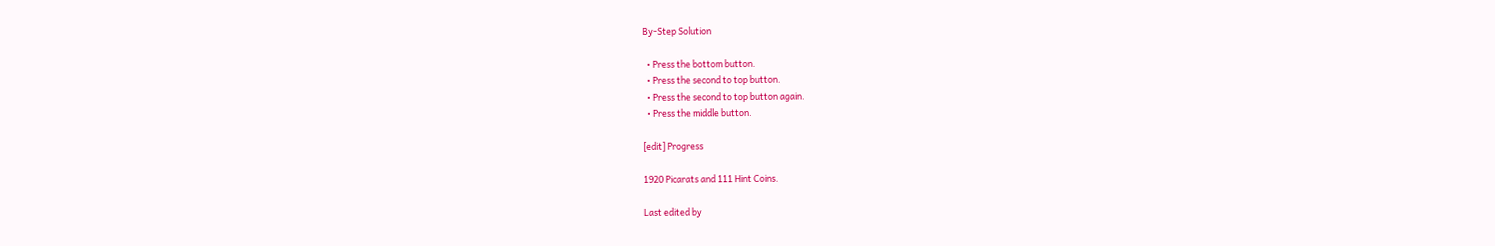By-Step Solution

  • Press the bottom button.
  • Press the second to top button.
  • Press the second to top button again.
  • Press the middle button.

[edit] Progress

1920 Picarats and 111 Hint Coins.

Last edited by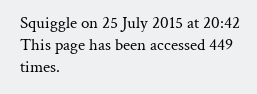Squiggle on 25 July 2015 at 20:42
This page has been accessed 449 times.